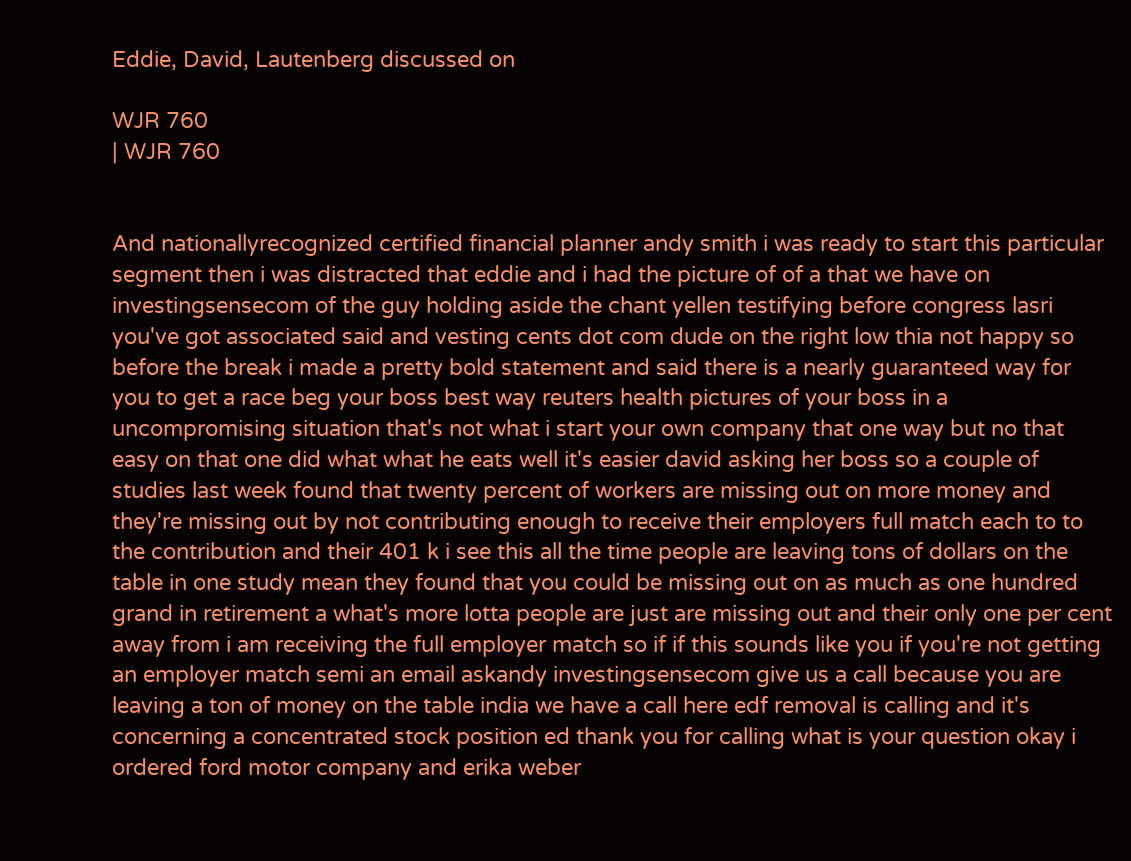Eddie, David, Lautenberg discussed on

WJR 760
| WJR 760


And nationallyrecognized certified financial planner andy smith i was ready to start this particular segment then i was distracted that eddie and i had the picture of of a that we have on investingsensecom of the guy holding aside the chant yellen testifying before congress lasri you've got associated said and vesting cents dot com dude on the right low thia not happy so before the break i made a pretty bold statement and said there is a nearly guaranteed way for you to get a race beg your boss best way reuters health pictures of your boss in a uncompromising situation that's not what i start your own company that one way but no that easy on that one did what what he eats well it's easier david asking her boss so a couple of studies last week found that twenty percent of workers are missing out on more money and they're missing out by not contributing enough to receive their employers full match each to to the contribution and their 401 k i see this all the time people are leaving tons of dollars on the table in one study mean they found that you could be missing out on as much as one hundred grand in retirement a what's more lotta people are just are missing out and their only one per cent away from i am receiving the full employer match so if if this sounds like you if you're not getting an employer match semi an email askandy investingsensecom give us a call because you are leaving a ton of money on the table india we have a call here edf removal is calling and it's concerning a concentrated stock position ed thank you for calling what is your question okay i ordered ford motor company and erika weber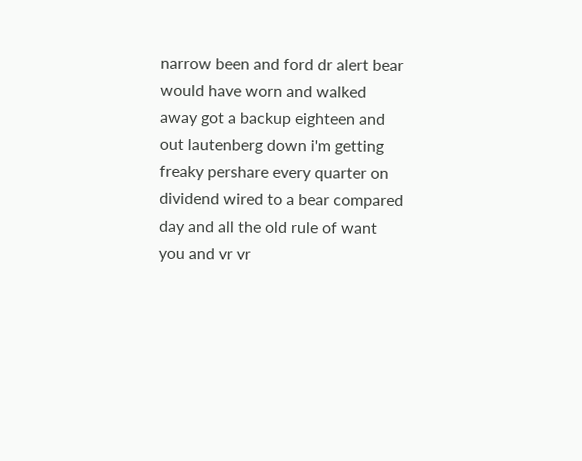narrow been and ford dr alert bear would have worn and walked away got a backup eighteen and out lautenberg down i'm getting freaky pershare every quarter on dividend wired to a bear compared day and all the old rule of want you and vr vr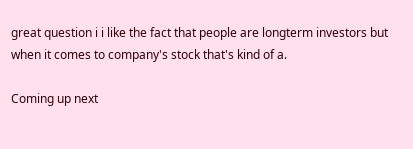great question i i like the fact that people are longterm investors but when it comes to company's stock that's kind of a.

Coming up next